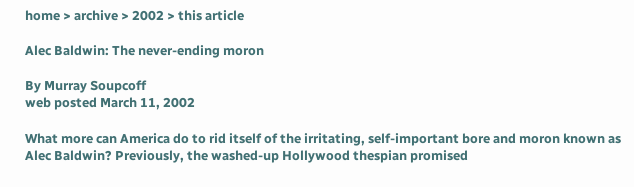home > archive > 2002 > this article

Alec Baldwin: The never-ending moron

By Murray Soupcoff
web posted March 11, 2002

What more can America do to rid itself of the irritating, self-important bore and moron known as Alec Baldwin? Previously, the washed-up Hollywood thespian promised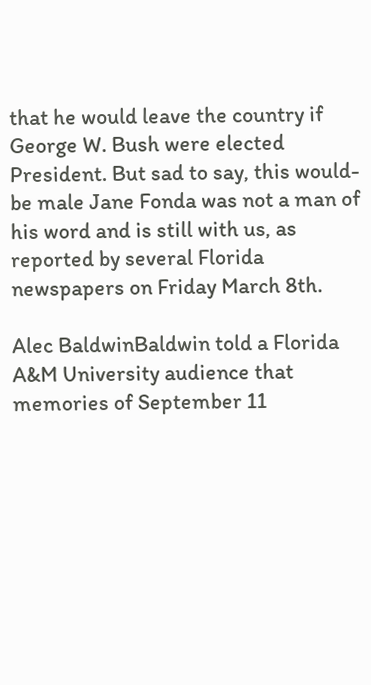that he would leave the country if George W. Bush were elected President. But sad to say, this would-be male Jane Fonda was not a man of his word and is still with us, as reported by several Florida newspapers on Friday March 8th.

Alec BaldwinBaldwin told a Florida A&M University audience that memories of September 11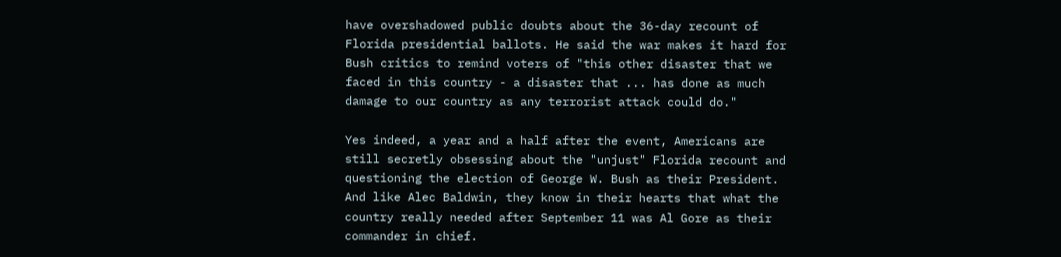have overshadowed public doubts about the 36-day recount of Florida presidential ballots. He said the war makes it hard for Bush critics to remind voters of "this other disaster that we faced in this country - a disaster that ... has done as much damage to our country as any terrorist attack could do."

Yes indeed, a year and a half after the event, Americans are still secretly obsessing about the "unjust" Florida recount and questioning the election of George W. Bush as their President. And like Alec Baldwin, they know in their hearts that what the country really needed after September 11 was Al Gore as their commander in chief.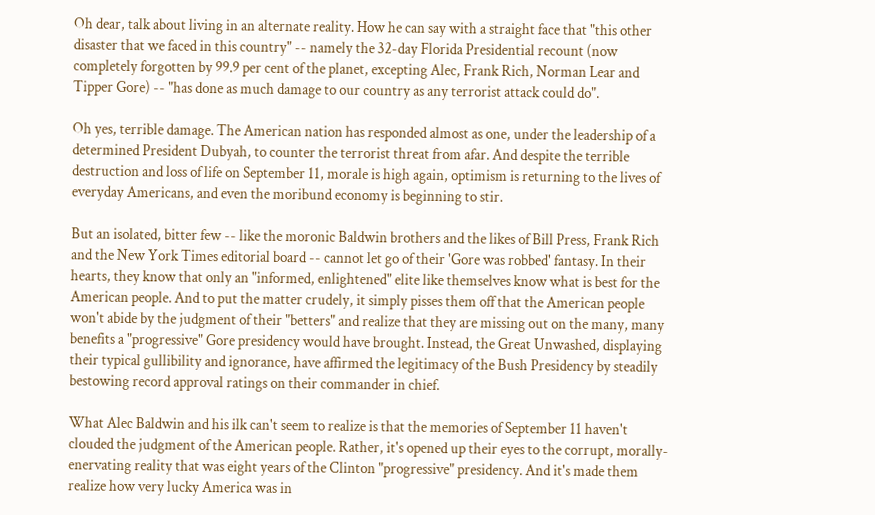Oh dear, talk about living in an alternate reality. How he can say with a straight face that "this other disaster that we faced in this country" -- namely the 32-day Florida Presidential recount (now completely forgotten by 99.9 per cent of the planet, excepting Alec, Frank Rich, Norman Lear and Tipper Gore) -- "has done as much damage to our country as any terrorist attack could do".

Oh yes, terrible damage. The American nation has responded almost as one, under the leadership of a determined President Dubyah, to counter the terrorist threat from afar. And despite the terrible destruction and loss of life on September 11, morale is high again, optimism is returning to the lives of everyday Americans, and even the moribund economy is beginning to stir.

But an isolated, bitter few -- like the moronic Baldwin brothers and the likes of Bill Press, Frank Rich and the New York Times editorial board -- cannot let go of their 'Gore was robbed' fantasy. In their hearts, they know that only an "informed, enlightened" elite like themselves know what is best for the American people. And to put the matter crudely, it simply pisses them off that the American people won't abide by the judgment of their "betters" and realize that they are missing out on the many, many benefits a "progressive" Gore presidency would have brought. Instead, the Great Unwashed, displaying their typical gullibility and ignorance, have affirmed the legitimacy of the Bush Presidency by steadily bestowing record approval ratings on their commander in chief.

What Alec Baldwin and his ilk can't seem to realize is that the memories of September 11 haven't clouded the judgment of the American people. Rather, it's opened up their eyes to the corrupt, morally-enervating reality that was eight years of the Clinton "progressive" presidency. And it's made them realize how very lucky America was in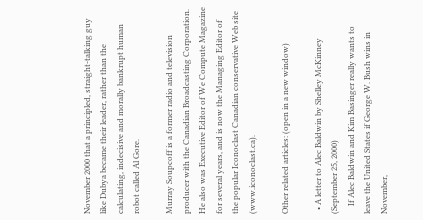November 2000 that a principled, straight-talking guy like Dubya became their leader, rather than the calculating, indecisive and morally bankrupt human robot called Al Gore.

Murray Soupcoff is a former radio and television producer with the Canadian Broadcasting Corporation. He also was Executive Editor of We Compute Magazine for several years, and is now the Managing Editor of the popular Iconoclast Canadian conservative Web site (www.iconoclast.ca).

Other related articles: (open in a new window)

  • A letter to Alec Baldwin by Shelley McKinney (September 25, 2000)
    If Alec Baldwin and Kim Basinger really wants to leave the United States if George W. Bush wins in November,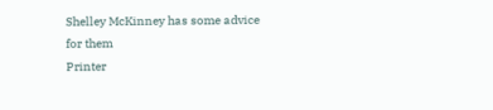Shelley McKinney has some advice for them
Printer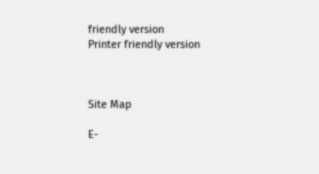friendly version
Printer friendly version



Site Map

E-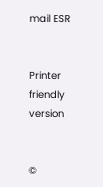mail ESR


Printer friendly version


©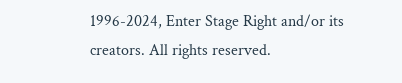1996-2024, Enter Stage Right and/or its creators. All rights reserved.